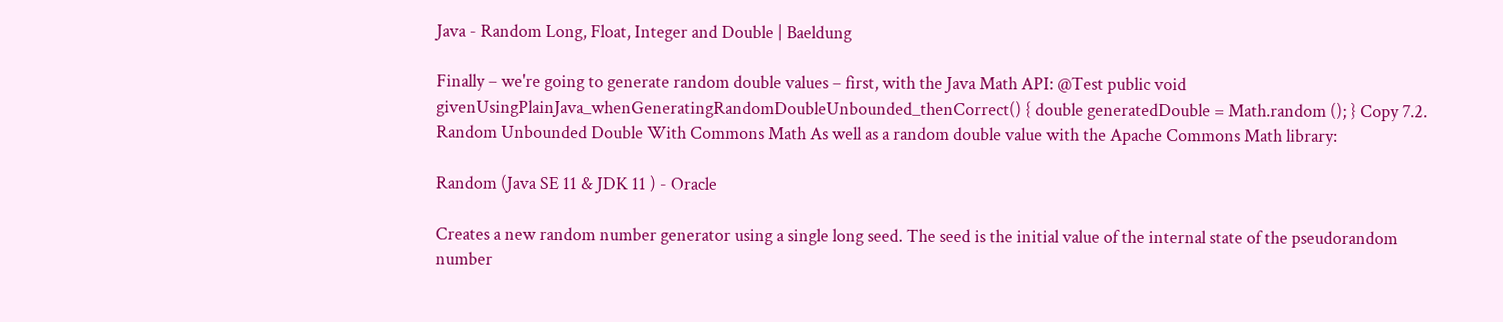Java - Random Long, Float, Integer and Double | Baeldung

Finally – we're going to generate random double values – first, with the Java Math API: @Test public void givenUsingPlainJava_whenGeneratingRandomDoubleUnbounded_thenCorrect() { double generatedDouble = Math.random (); } Copy 7.2. Random Unbounded Double With Commons Math As well as a random double value with the Apache Commons Math library:

Random (Java SE 11 & JDK 11 ) - Oracle

Creates a new random number generator using a single long seed. The seed is the initial value of the internal state of the pseudorandom number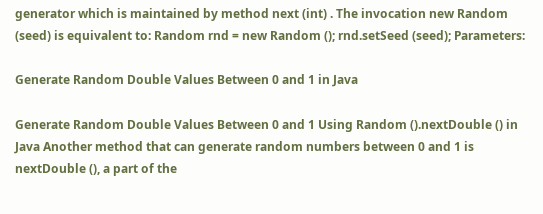generator which is maintained by method next (int) . The invocation new Random (seed) is equivalent to: Random rnd = new Random (); rnd.setSeed (seed); Parameters:

Generate Random Double Values Between 0 and 1 in Java

Generate Random Double Values Between 0 and 1 Using Random ().nextDouble () in Java Another method that can generate random numbers between 0 and 1 is nextDouble (), a part of the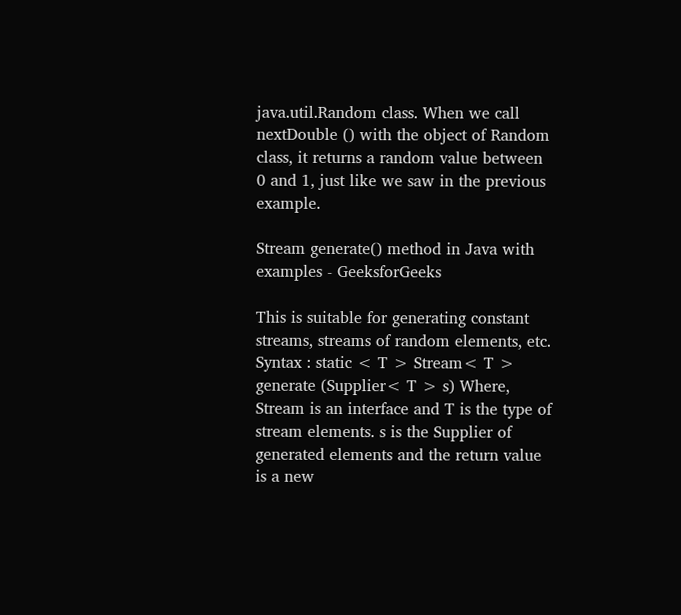java.util.Random class. When we call nextDouble () with the object of Random class, it returns a random value between 0 and 1, just like we saw in the previous example.

Stream generate() method in Java with examples - GeeksforGeeks

This is suitable for generating constant streams, streams of random elements, etc. Syntax : static < T > Stream< T > generate (Supplier< T > s) Where, Stream is an interface and T is the type of stream elements. s is the Supplier of generated elements and the return value is a new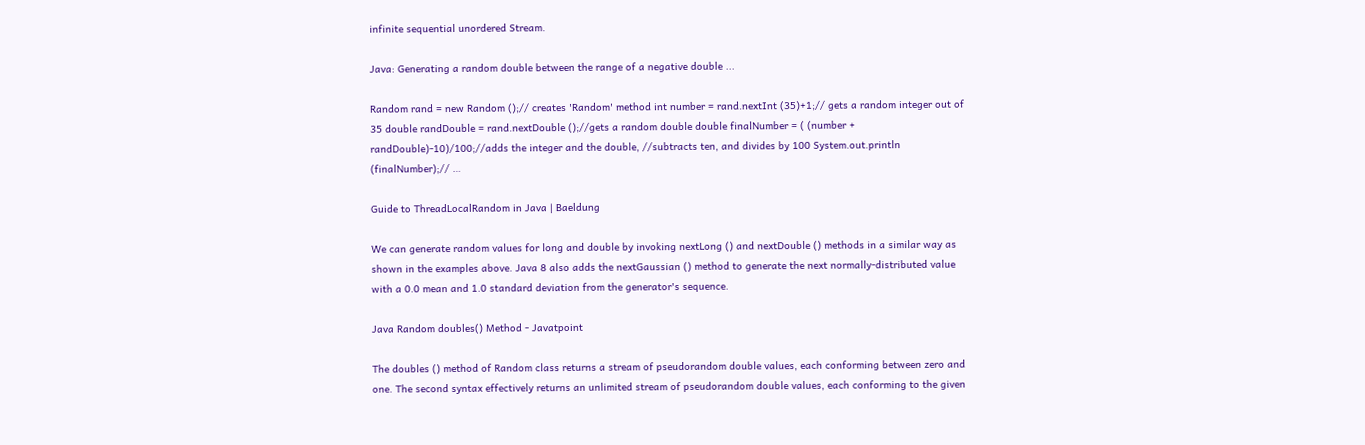infinite sequential unordered Stream.

Java: Generating a random double between the range of a negative double ...

Random rand = new Random ();// creates 'Random' method int number = rand.nextInt (35)+1;// gets a random integer out of 35 double randDouble = rand.nextDouble ();//gets a random double double finalNumber = ( (number + randDouble)-10)/100;//adds the integer and the double, //subtracts ten, and divides by 100 System.out.println (finalNumber);// …

Guide to ThreadLocalRandom in Java | Baeldung

We can generate random values for long and double by invoking nextLong () and nextDouble () methods in a similar way as shown in the examples above. Java 8 also adds the nextGaussian () method to generate the next normally-distributed value with a 0.0 mean and 1.0 standard deviation from the generator's sequence.

Java Random doubles() Method - Javatpoint

The doubles () method of Random class returns a stream of pseudorandom double values, each conforming between zero and one. The second syntax effectively returns an unlimited stream of pseudorandom double values, each conforming to the given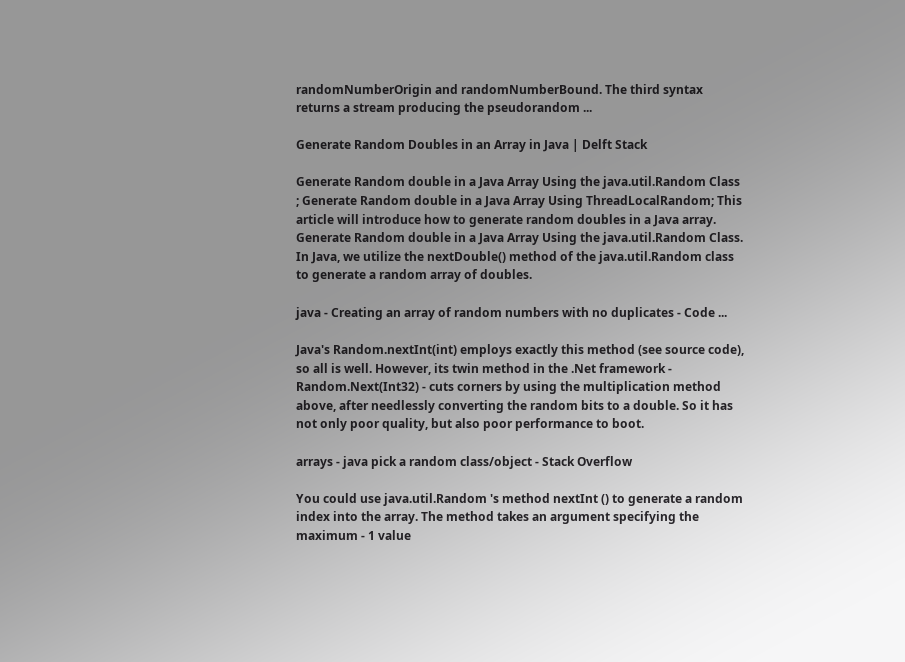randomNumberOrigin and randomNumberBound. The third syntax returns a stream producing the pseudorandom ...

Generate Random Doubles in an Array in Java | Delft Stack

Generate Random double in a Java Array Using the java.util.Random Class ; Generate Random double in a Java Array Using ThreadLocalRandom; This article will introduce how to generate random doubles in a Java array. Generate Random double in a Java Array Using the java.util.Random Class. In Java, we utilize the nextDouble() method of the java.util.Random class to generate a random array of doubles.

java - Creating an array of random numbers with no duplicates - Code ...

Java's Random.nextInt(int) employs exactly this method (see source code), so all is well. However, its twin method in the .Net framework - Random.Next(Int32) - cuts corners by using the multiplication method above, after needlessly converting the random bits to a double. So it has not only poor quality, but also poor performance to boot.

arrays - java pick a random class/object - Stack Overflow

You could use java.util.Random 's method nextInt () to generate a random index into the array. The method takes an argument specifying the maximum - 1 value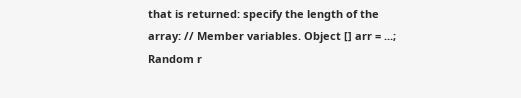that is returned: specify the length of the array: // Member variables. Object [] arr = ...; Random r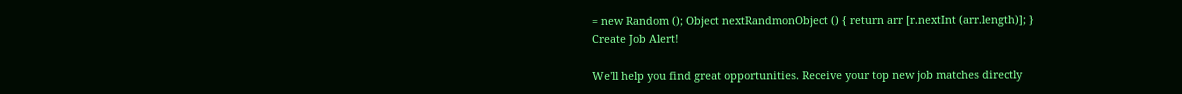= new Random (); Object nextRandmonObject () { return arr [r.nextInt (arr.length)]; }
Create Job Alert!

We'll help you find great opportunities. Receive your top new job matches directly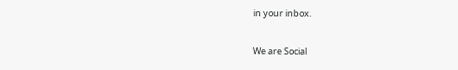in your inbox.

We are Social